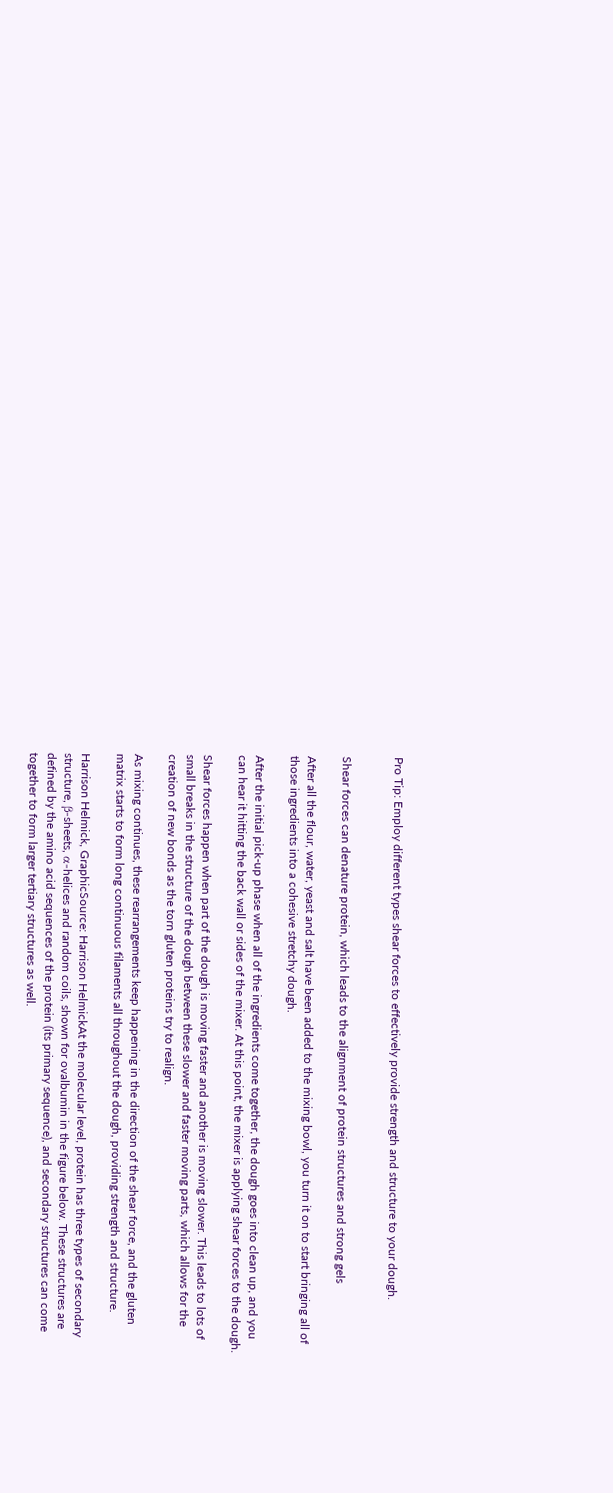Pro Tip: Employ different types shear forces to effectively provide strength and structure to your dough.


Shear forces can denature protein, which leads to the alignment of protein structures and strong gels

After all the flour, water, yeast and salt have been added to the mixing bowl, you turn it on to start bringing all of those ingredients into a cohesive stretchy dough.

After the initial pick-up phase when all of the ingredients come together, the dough goes into clean up, and you can hear it hitting the back wall or sides of the mixer. At this point, the mixer is applying shear forces to the dough.

Shear forces happen when part of the dough is moving faster and another is moving slower. This leads to lots of small breaks in the structure of the dough between these slower and faster moving parts, which allows for the creation of new bonds as the torn gluten proteins try to realign.

As mixing continues, these rearrangements keep happening in the direction of the shear force, and the gluten matrix starts to form long continuous filaments all throughout the dough, providing strength and structure.

Harrison Helmick, GraphicSource: Harrison HelmickAt the molecular level, protein has three types of secondary structure, β-sheets, α-helices and random coils, shown for ovalbumin in the figure below. These structures are defined by the amino acid sequences of the protein (its primary sequence), and secondary structures can come together to form larger tertiary structures as well.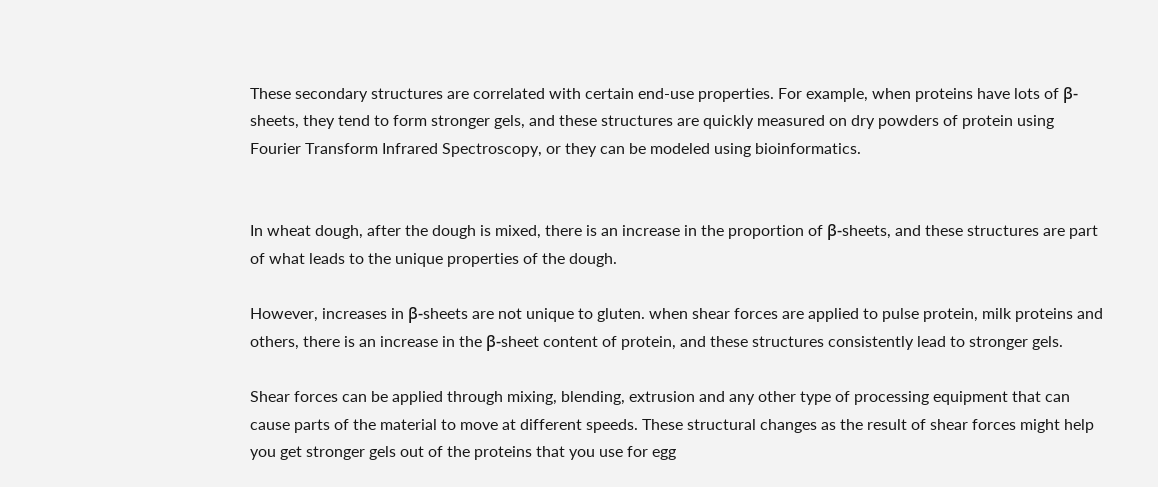These secondary structures are correlated with certain end-use properties. For example, when proteins have lots of β-sheets, they tend to form stronger gels, and these structures are quickly measured on dry powders of protein using Fourier Transform Infrared Spectroscopy, or they can be modeled using bioinformatics.


In wheat dough, after the dough is mixed, there is an increase in the proportion of β-sheets, and these structures are part of what leads to the unique properties of the dough.

However, increases in β-sheets are not unique to gluten. when shear forces are applied to pulse protein, milk proteins and others, there is an increase in the β-sheet content of protein, and these structures consistently lead to stronger gels.

Shear forces can be applied through mixing, blending, extrusion and any other type of processing equipment that can cause parts of the material to move at different speeds. These structural changes as the result of shear forces might help you get stronger gels out of the proteins that you use for egg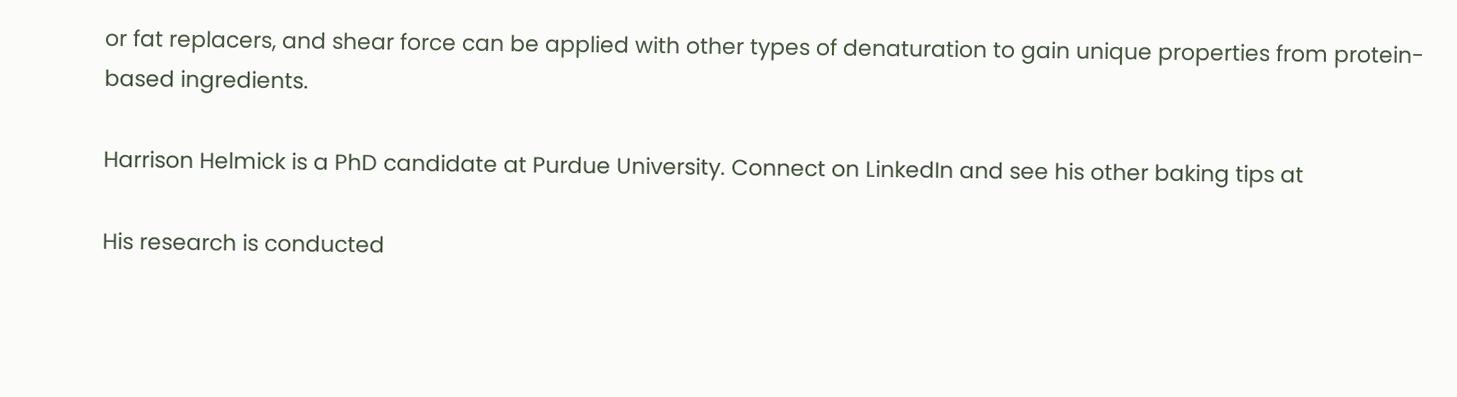or fat replacers, and shear force can be applied with other types of denaturation to gain unique properties from protein-based ingredients.

Harrison Helmick is a PhD candidate at Purdue University. Connect on LinkedIn and see his other baking tips at

His research is conducted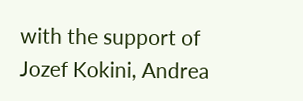with the support of Jozef Kokini, Andrea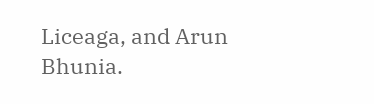Liceaga, and Arun Bhunia.